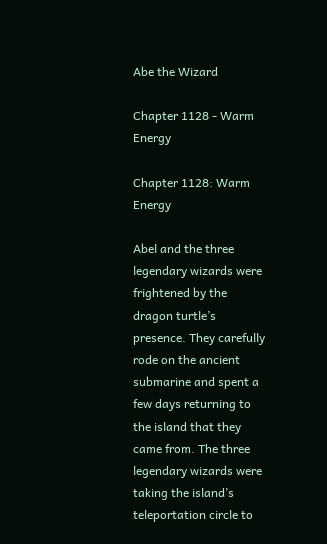Abe the Wizard

Chapter 1128 - Warm Energy

Chapter 1128: Warm Energy

Abel and the three legendary wizards were frightened by the dragon turtle’s presence. They carefully rode on the ancient submarine and spent a few days returning to the island that they came from. The three legendary wizards were taking the island’s teleportation circle to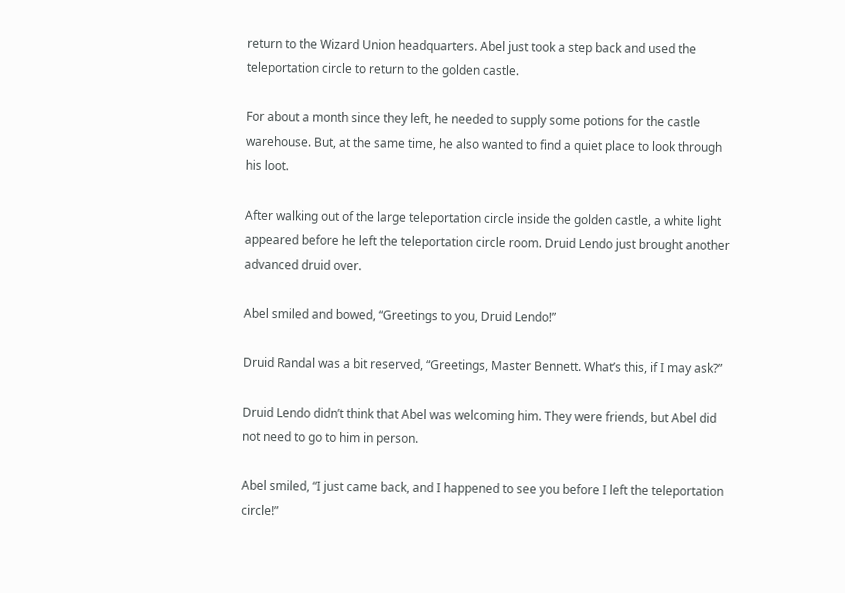return to the Wizard Union headquarters. Abel just took a step back and used the teleportation circle to return to the golden castle.

For about a month since they left, he needed to supply some potions for the castle warehouse. But, at the same time, he also wanted to find a quiet place to look through his loot.

After walking out of the large teleportation circle inside the golden castle, a white light appeared before he left the teleportation circle room. Druid Lendo just brought another advanced druid over.

Abel smiled and bowed, “Greetings to you, Druid Lendo!”

Druid Randal was a bit reserved, “Greetings, Master Bennett. What’s this, if I may ask?”

Druid Lendo didn’t think that Abel was welcoming him. They were friends, but Abel did not need to go to him in person.

Abel smiled, “I just came back, and I happened to see you before I left the teleportation circle!”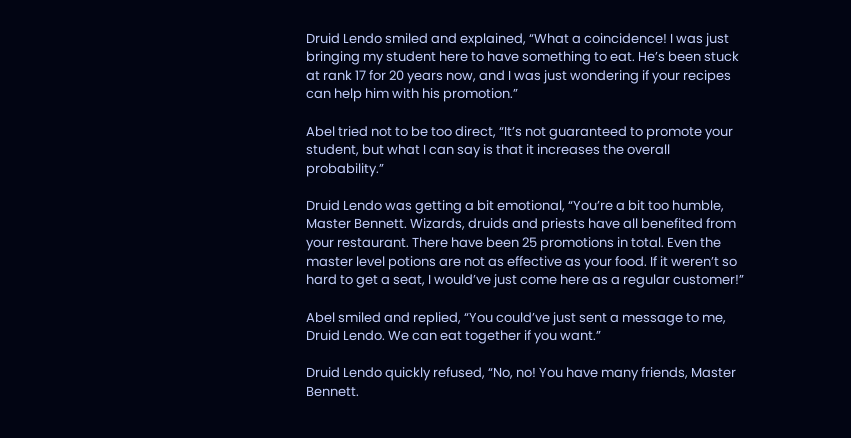Druid Lendo smiled and explained, “What a coincidence! I was just bringing my student here to have something to eat. He’s been stuck at rank 17 for 20 years now, and I was just wondering if your recipes can help him with his promotion.”

Abel tried not to be too direct, “It’s not guaranteed to promote your student, but what I can say is that it increases the overall probability.”

Druid Lendo was getting a bit emotional, “You’re a bit too humble, Master Bennett. Wizards, druids and priests have all benefited from your restaurant. There have been 25 promotions in total. Even the master level potions are not as effective as your food. If it weren’t so hard to get a seat, I would’ve just come here as a regular customer!”

Abel smiled and replied, “You could’ve just sent a message to me, Druid Lendo. We can eat together if you want.”

Druid Lendo quickly refused, “No, no! You have many friends, Master Bennett.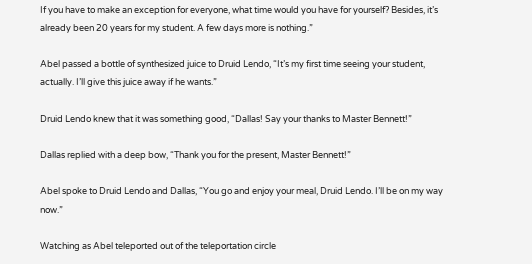If you have to make an exception for everyone, what time would you have for yourself? Besides, it’s already been 20 years for my student. A few days more is nothing.”

Abel passed a bottle of synthesized juice to Druid Lendo, “It’s my first time seeing your student, actually. I’ll give this juice away if he wants.”

Druid Lendo knew that it was something good, “Dallas! Say your thanks to Master Bennett!”

Dallas replied with a deep bow, “Thank you for the present, Master Bennett!”

Abel spoke to Druid Lendo and Dallas, “You go and enjoy your meal, Druid Lendo. I’ll be on my way now.”

Watching as Abel teleported out of the teleportation circle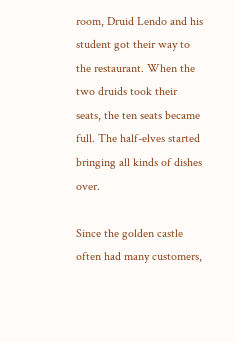room, Druid Lendo and his student got their way to the restaurant. When the two druids took their seats, the ten seats became full. The half-elves started bringing all kinds of dishes over.

Since the golden castle often had many customers,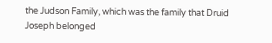the Judson Family, which was the family that Druid Joseph belonged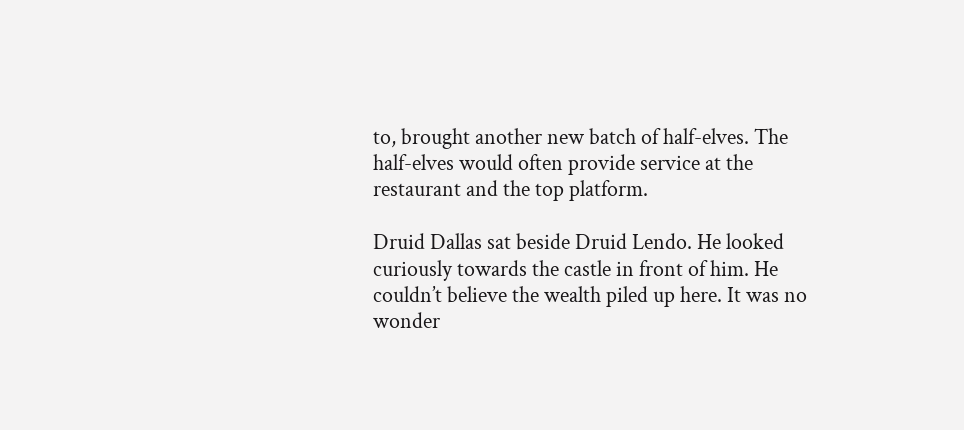to, brought another new batch of half-elves. The half-elves would often provide service at the restaurant and the top platform.

Druid Dallas sat beside Druid Lendo. He looked curiously towards the castle in front of him. He couldn’t believe the wealth piled up here. It was no wonder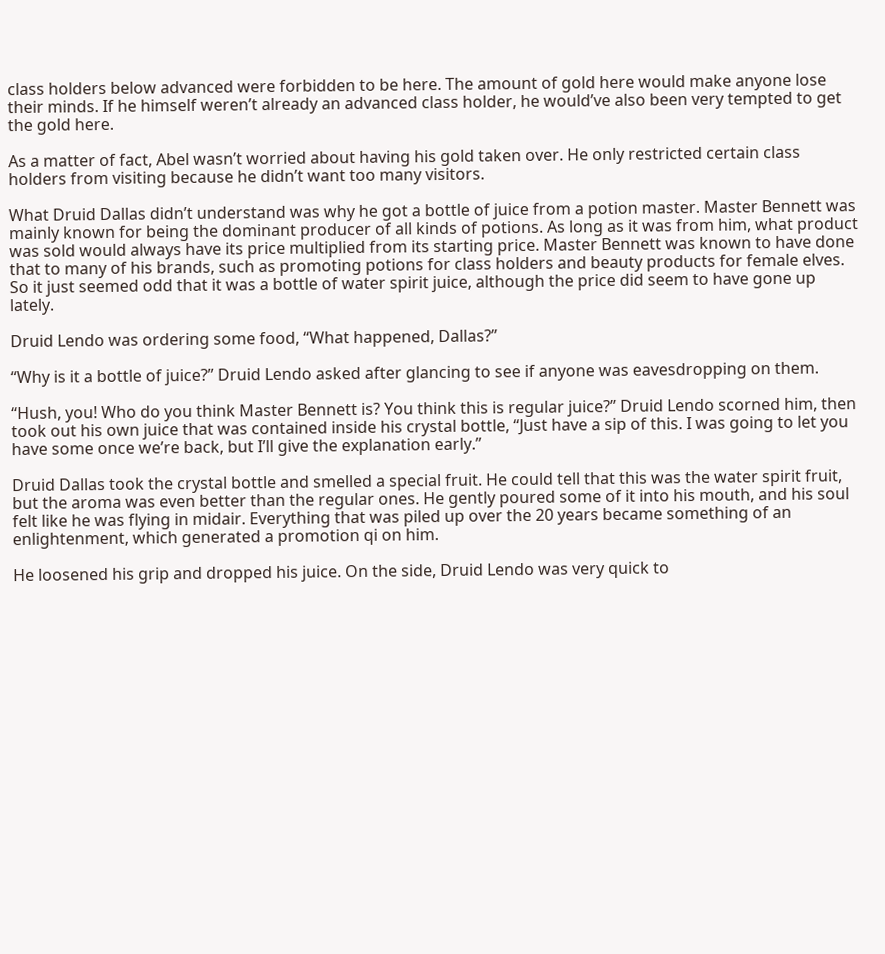class holders below advanced were forbidden to be here. The amount of gold here would make anyone lose their minds. If he himself weren’t already an advanced class holder, he would’ve also been very tempted to get the gold here.

As a matter of fact, Abel wasn’t worried about having his gold taken over. He only restricted certain class holders from visiting because he didn’t want too many visitors.

What Druid Dallas didn’t understand was why he got a bottle of juice from a potion master. Master Bennett was mainly known for being the dominant producer of all kinds of potions. As long as it was from him, what product was sold would always have its price multiplied from its starting price. Master Bennett was known to have done that to many of his brands, such as promoting potions for class holders and beauty products for female elves. So it just seemed odd that it was a bottle of water spirit juice, although the price did seem to have gone up lately.

Druid Lendo was ordering some food, “What happened, Dallas?”

“Why is it a bottle of juice?” Druid Lendo asked after glancing to see if anyone was eavesdropping on them.

“Hush, you! Who do you think Master Bennett is? You think this is regular juice?” Druid Lendo scorned him, then took out his own juice that was contained inside his crystal bottle, “Just have a sip of this. I was going to let you have some once we’re back, but I’ll give the explanation early.”

Druid Dallas took the crystal bottle and smelled a special fruit. He could tell that this was the water spirit fruit, but the aroma was even better than the regular ones. He gently poured some of it into his mouth, and his soul felt like he was flying in midair. Everything that was piled up over the 20 years became something of an enlightenment, which generated a promotion qi on him.

He loosened his grip and dropped his juice. On the side, Druid Lendo was very quick to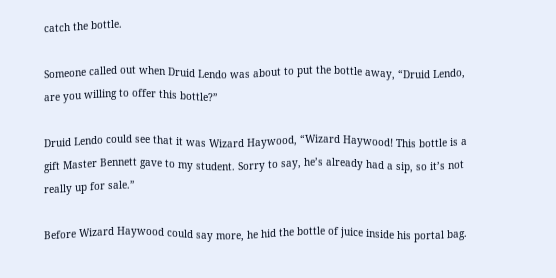catch the bottle.

Someone called out when Druid Lendo was about to put the bottle away, “Druid Lendo, are you willing to offer this bottle?”

Druid Lendo could see that it was Wizard Haywood, “Wizard Haywood! This bottle is a gift Master Bennett gave to my student. Sorry to say, he’s already had a sip, so it’s not really up for sale.”

Before Wizard Haywood could say more, he hid the bottle of juice inside his portal bag.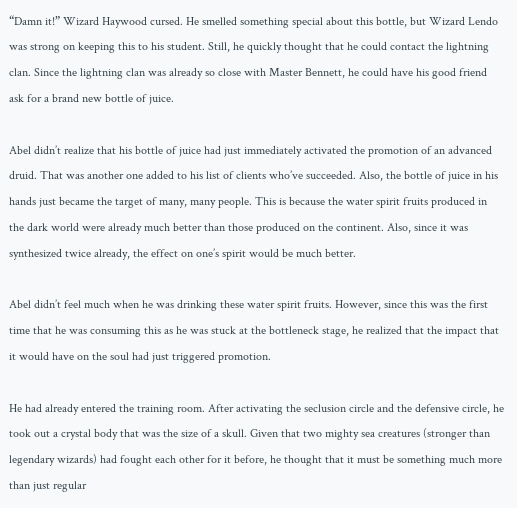“Damn it!” Wizard Haywood cursed. He smelled something special about this bottle, but Wizard Lendo was strong on keeping this to his student. Still, he quickly thought that he could contact the lightning clan. Since the lightning clan was already so close with Master Bennett, he could have his good friend ask for a brand new bottle of juice.

Abel didn’t realize that his bottle of juice had just immediately activated the promotion of an advanced druid. That was another one added to his list of clients who’ve succeeded. Also, the bottle of juice in his hands just became the target of many, many people. This is because the water spirit fruits produced in the dark world were already much better than those produced on the continent. Also, since it was synthesized twice already, the effect on one’s spirit would be much better.

Abel didn’t feel much when he was drinking these water spirit fruits. However, since this was the first time that he was consuming this as he was stuck at the bottleneck stage, he realized that the impact that it would have on the soul had just triggered promotion.

He had already entered the training room. After activating the seclusion circle and the defensive circle, he took out a crystal body that was the size of a skull. Given that two mighty sea creatures (stronger than legendary wizards) had fought each other for it before, he thought that it must be something much more than just regular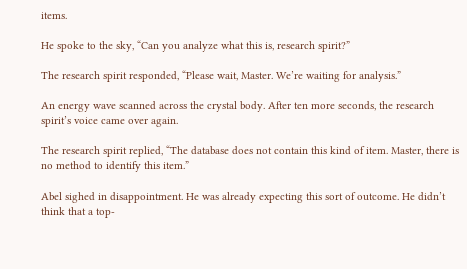items.

He spoke to the sky, “Can you analyze what this is, research spirit?”

The research spirit responded, “Please wait, Master. We’re waiting for analysis.”

An energy wave scanned across the crystal body. After ten more seconds, the research spirit’s voice came over again.

The research spirit replied, “The database does not contain this kind of item. Master, there is no method to identify this item.”

Abel sighed in disappointment. He was already expecting this sort of outcome. He didn’t think that a top-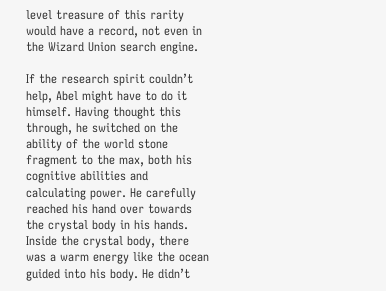level treasure of this rarity would have a record, not even in the Wizard Union search engine.

If the research spirit couldn’t help, Abel might have to do it himself. Having thought this through, he switched on the ability of the world stone fragment to the max, both his cognitive abilities and calculating power. He carefully reached his hand over towards the crystal body in his hands. Inside the crystal body, there was a warm energy like the ocean guided into his body. He didn’t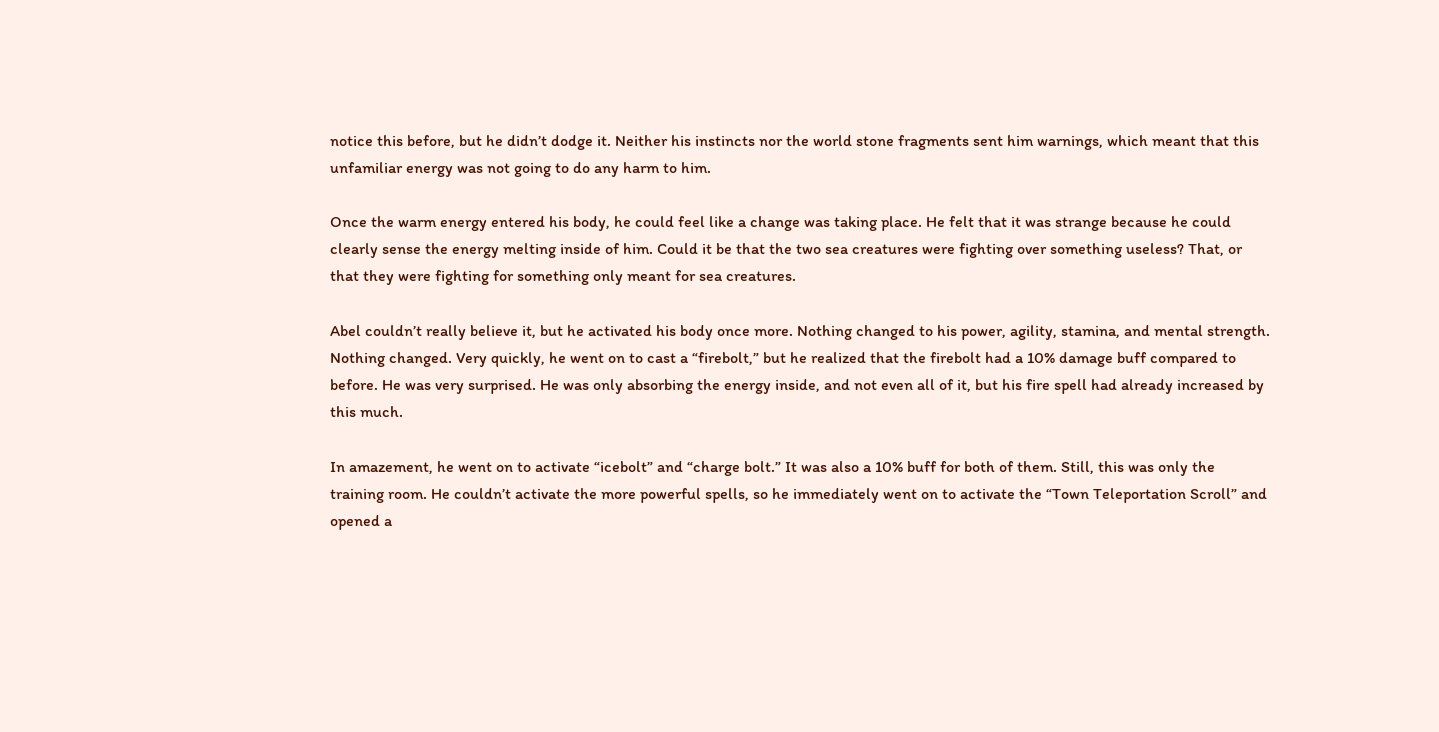notice this before, but he didn’t dodge it. Neither his instincts nor the world stone fragments sent him warnings, which meant that this unfamiliar energy was not going to do any harm to him.

Once the warm energy entered his body, he could feel like a change was taking place. He felt that it was strange because he could clearly sense the energy melting inside of him. Could it be that the two sea creatures were fighting over something useless? That, or that they were fighting for something only meant for sea creatures.

Abel couldn’t really believe it, but he activated his body once more. Nothing changed to his power, agility, stamina, and mental strength. Nothing changed. Very quickly, he went on to cast a “firebolt,” but he realized that the firebolt had a 10% damage buff compared to before. He was very surprised. He was only absorbing the energy inside, and not even all of it, but his fire spell had already increased by this much.

In amazement, he went on to activate “icebolt” and “charge bolt.” It was also a 10% buff for both of them. Still, this was only the training room. He couldn’t activate the more powerful spells, so he immediately went on to activate the “Town Teleportation Scroll” and opened a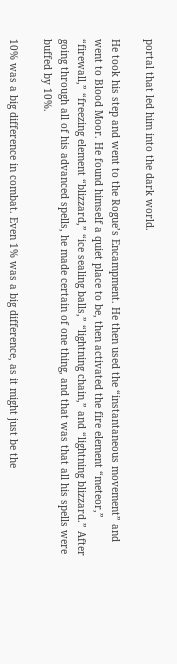portal that led him into the dark world.

He took his step and went to the Rogue’s Encampment. He then used the “instantaneous movement” and went to Blood Moor. He found himself a quiet place to be, then activated the fire element “meteor,” “firewall,” “freezing element “blizzard,” “ice sealing balls,” “lightning chain,” and “lightning blizzard.” After going through all of his advanced spells, he made certain of one thing, and that was that all his spells were buffed by 10%.

10% was a big difference in combat. Even 1% was a big difference, as it might just be the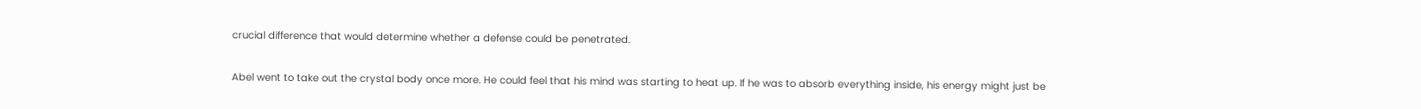crucial difference that would determine whether a defense could be penetrated.

Abel went to take out the crystal body once more. He could feel that his mind was starting to heat up. If he was to absorb everything inside, his energy might just be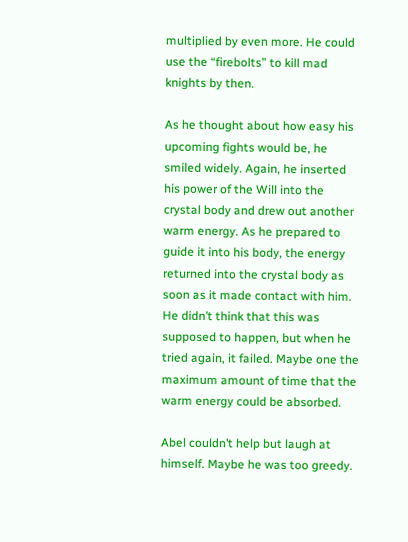multiplied by even more. He could use the “firebolts” to kill mad knights by then.

As he thought about how easy his upcoming fights would be, he smiled widely. Again, he inserted his power of the Will into the crystal body and drew out another warm energy. As he prepared to guide it into his body, the energy returned into the crystal body as soon as it made contact with him. He didn’t think that this was supposed to happen, but when he tried again, it failed. Maybe one the maximum amount of time that the warm energy could be absorbed.

Abel couldn’t help but laugh at himself. Maybe he was too greedy.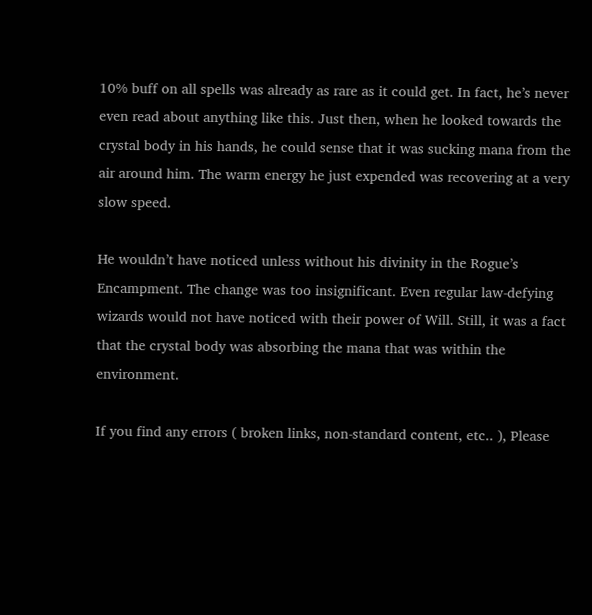10% buff on all spells was already as rare as it could get. In fact, he’s never even read about anything like this. Just then, when he looked towards the crystal body in his hands, he could sense that it was sucking mana from the air around him. The warm energy he just expended was recovering at a very slow speed.

He wouldn’t have noticed unless without his divinity in the Rogue’s Encampment. The change was too insignificant. Even regular law-defying wizards would not have noticed with their power of Will. Still, it was a fact that the crystal body was absorbing the mana that was within the environment.

If you find any errors ( broken links, non-standard content, etc.. ), Please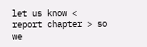let us know < report chapter > so we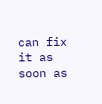can fix it as soon as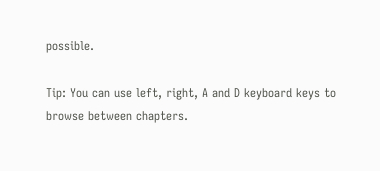possible.

Tip: You can use left, right, A and D keyboard keys to browse between chapters.